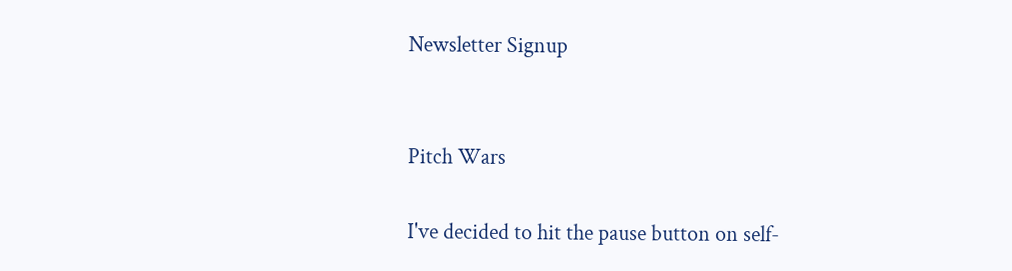Newsletter Signup


Pitch Wars

I've decided to hit the pause button on self-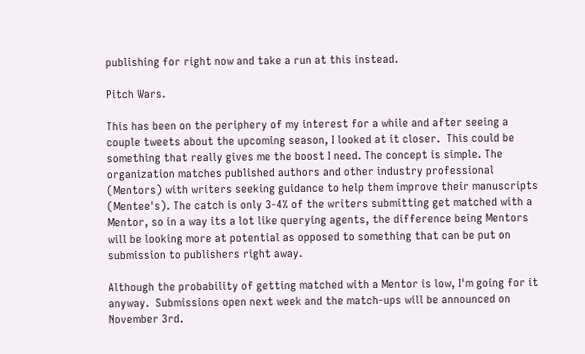publishing for right now and take a run at this instead.

Pitch Wars.

This has been on the periphery of my interest for a while and after seeing a couple tweets about the upcoming season, I looked at it closer.  This could be something that really gives me the boost I need. The concept is simple. The organization matches published authors and other industry professional (Mentors) with writers seeking guidance to help them improve their manuscripts (Mentee's). The catch is only 3-4% of the writers submitting get matched with a Mentor, so in a way its a lot like querying agents, the difference being Mentors will be looking more at potential as opposed to something that can be put on submission to publishers right away.

Although the probability of getting matched with a Mentor is low, I'm going for it anyway.  Submissions open next week and the match-ups will be announced on November 3rd.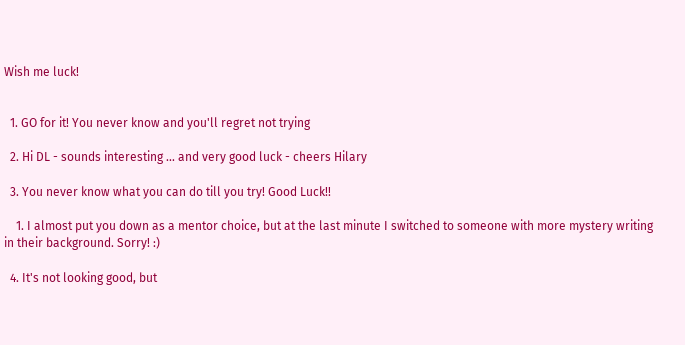Wish me luck!


  1. GO for it! You never know and you'll regret not trying

  2. Hi DL - sounds interesting ... and very good luck - cheers Hilary

  3. You never know what you can do till you try! Good Luck!!

    1. I almost put you down as a mentor choice, but at the last minute I switched to someone with more mystery writing in their background. Sorry! :)

  4. It's not looking good, but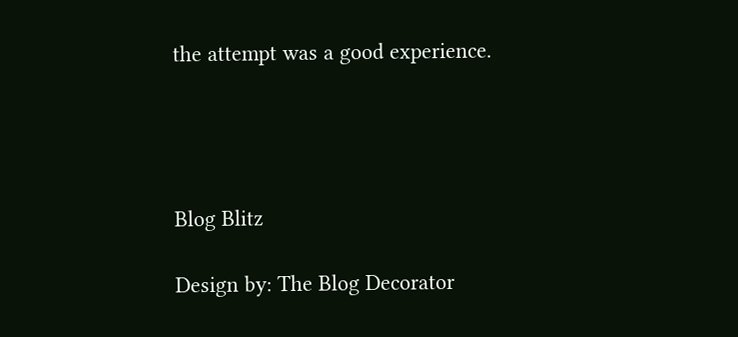the attempt was a good experience.




Blog Blitz

Design by: The Blog Decorator